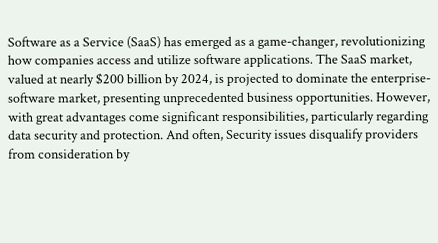Software as a Service (SaaS) has emerged as a game-changer, revolutionizing how companies access and utilize software applications. The SaaS market, valued at nearly $200 billion by 2024, is projected to dominate the enterprise-software market, presenting unprecedented business opportunities. However, with great advantages come significant responsibilities, particularly regarding data security and protection. And often, Security issues disqualify providers from consideration by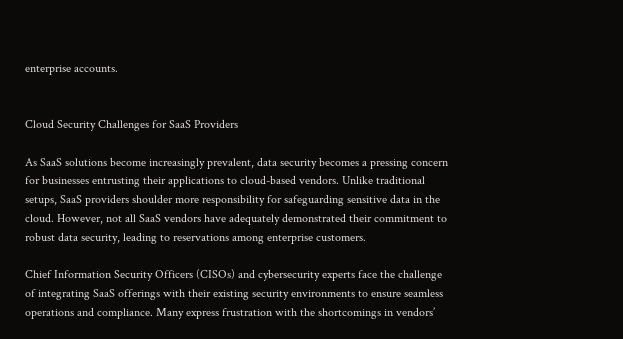enterprise accounts.


Cloud Security Challenges for SaaS Providers

As SaaS solutions become increasingly prevalent, data security becomes a pressing concern for businesses entrusting their applications to cloud-based vendors. Unlike traditional setups, SaaS providers shoulder more responsibility for safeguarding sensitive data in the cloud. However, not all SaaS vendors have adequately demonstrated their commitment to robust data security, leading to reservations among enterprise customers.

Chief Information Security Officers (CISOs) and cybersecurity experts face the challenge of integrating SaaS offerings with their existing security environments to ensure seamless operations and compliance. Many express frustration with the shortcomings in vendors’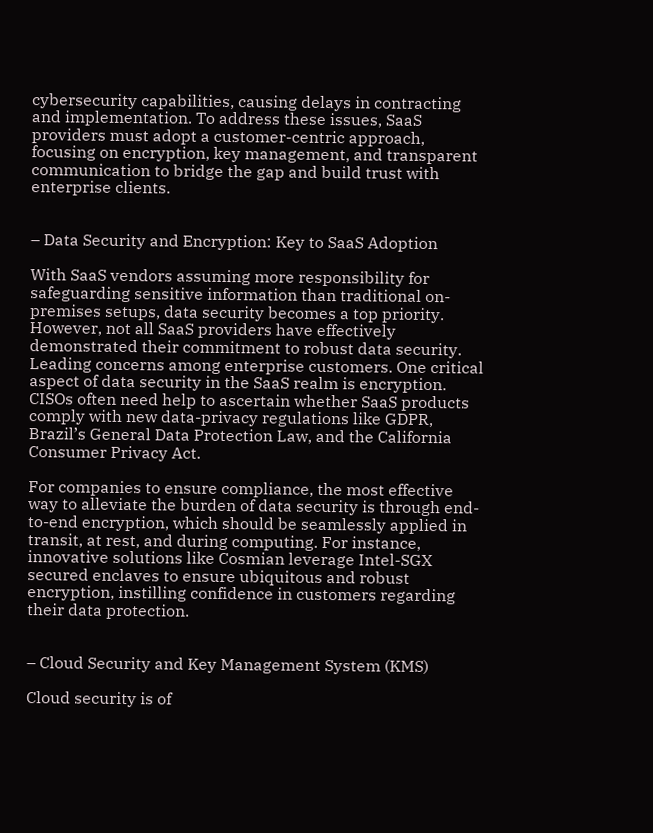cybersecurity capabilities, causing delays in contracting and implementation. To address these issues, SaaS providers must adopt a customer-centric approach, focusing on encryption, key management, and transparent communication to bridge the gap and build trust with enterprise clients.


– Data Security and Encryption: Key to SaaS Adoption

With SaaS vendors assuming more responsibility for safeguarding sensitive information than traditional on-premises setups, data security becomes a top priority. However, not all SaaS providers have effectively demonstrated their commitment to robust data security. Leading concerns among enterprise customers. One critical aspect of data security in the SaaS realm is encryption. CISOs often need help to ascertain whether SaaS products comply with new data-privacy regulations like GDPR, Brazil’s General Data Protection Law, and the California Consumer Privacy Act.

For companies to ensure compliance, the most effective way to alleviate the burden of data security is through end-to-end encryption, which should be seamlessly applied in transit, at rest, and during computing. For instance, innovative solutions like Cosmian leverage Intel-SGX secured enclaves to ensure ubiquitous and robust encryption, instilling confidence in customers regarding their data protection.


– Cloud Security and Key Management System (KMS)

Cloud security is of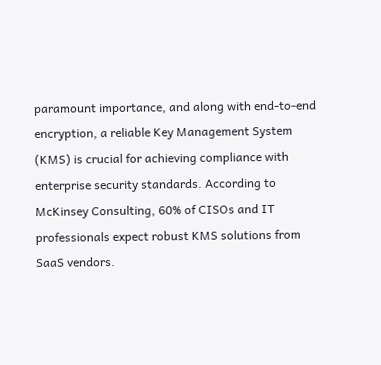paramount importance, and along with end-to-end encryption, a reliable Key Management System (KMS) is crucial for achieving compliance with enterprise security standards. According to McKinsey Consulting, 60% of CISOs and IT professionals expect robust KMS solutions from SaaS vendors.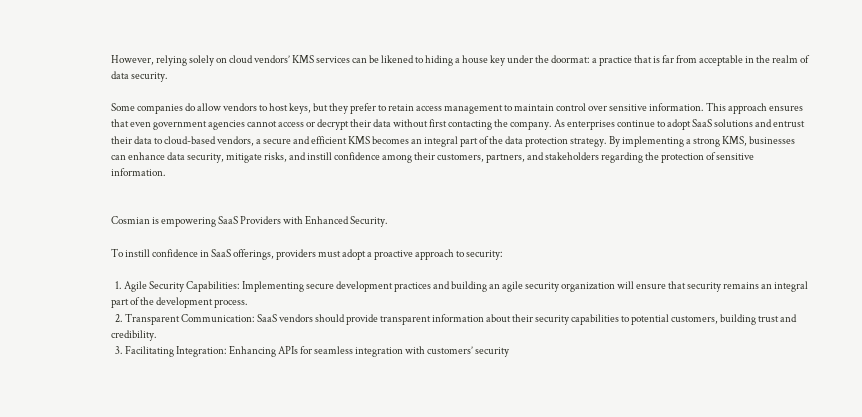However, relying solely on cloud vendors’ KMS services can be likened to hiding a house key under the doormat: a practice that is far from acceptable in the realm of data security.

Some companies do allow vendors to host keys, but they prefer to retain access management to maintain control over sensitive information. This approach ensures that even government agencies cannot access or decrypt their data without first contacting the company. As enterprises continue to adopt SaaS solutions and entrust their data to cloud-based vendors, a secure and efficient KMS becomes an integral part of the data protection strategy. By implementing a strong KMS, businesses can enhance data security, mitigate risks, and instill confidence among their customers, partners, and stakeholders regarding the protection of sensitive information.


Cosmian is empowering SaaS Providers with Enhanced Security.

To instill confidence in SaaS offerings, providers must adopt a proactive approach to security:

  1. Agile Security Capabilities: Implementing secure development practices and building an agile security organization will ensure that security remains an integral part of the development process.
  2. Transparent Communication: SaaS vendors should provide transparent information about their security capabilities to potential customers, building trust and credibility.
  3. Facilitating Integration: Enhancing APIs for seamless integration with customers’ security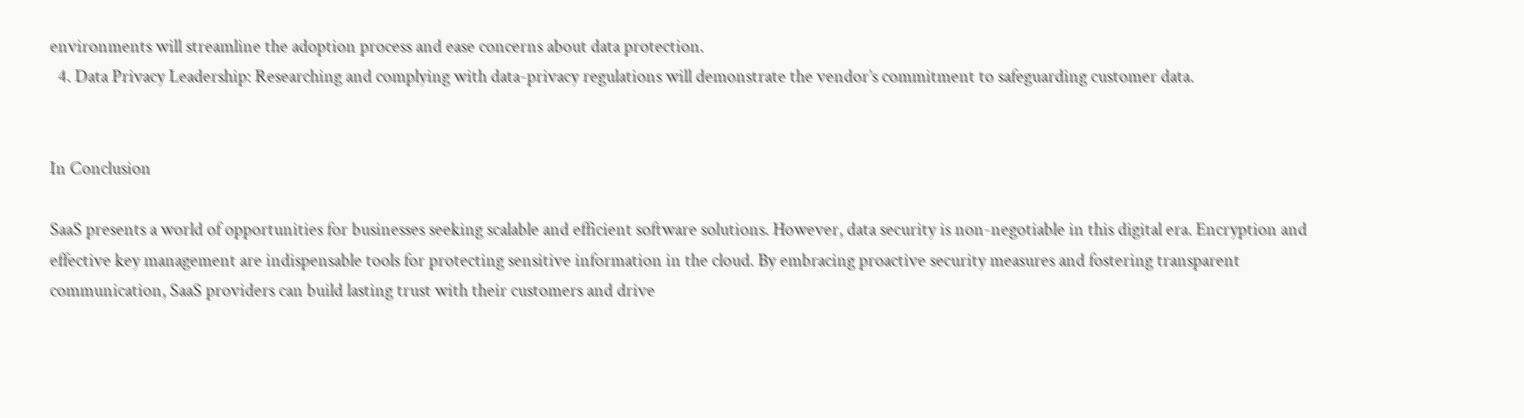environments will streamline the adoption process and ease concerns about data protection.
  4. Data Privacy Leadership: Researching and complying with data-privacy regulations will demonstrate the vendor’s commitment to safeguarding customer data.


In Conclusion

SaaS presents a world of opportunities for businesses seeking scalable and efficient software solutions. However, data security is non-negotiable in this digital era. Encryption and effective key management are indispensable tools for protecting sensitive information in the cloud. By embracing proactive security measures and fostering transparent communication, SaaS providers can build lasting trust with their customers and drive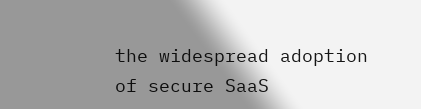the widespread adoption of secure SaaS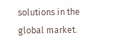solutions in the global market.